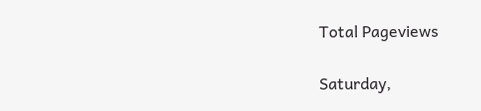Total Pageviews

Saturday,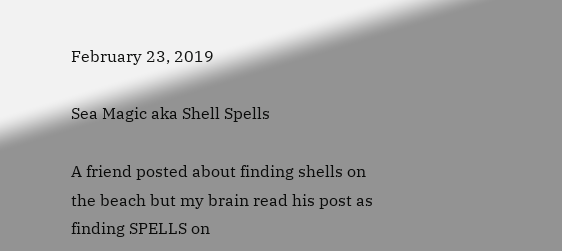February 23, 2019

Sea Magic aka Shell Spells

A friend posted about finding shells on the beach but my brain read his post as finding SPELLS on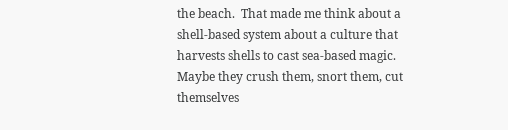the beach.  That made me think about a shell-based system about a culture that harvests shells to cast sea-based magic.  Maybe they crush them, snort them, cut themselves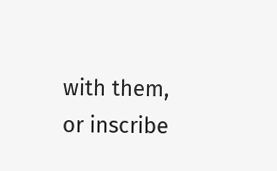with them, or inscribe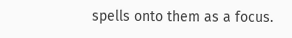spells onto them as a focus.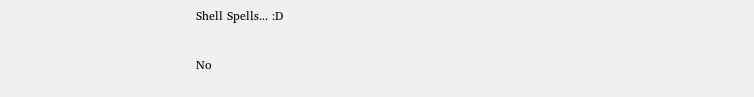Shell Spells... :D

No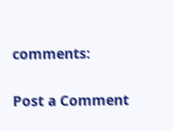comments:

Post a Comment